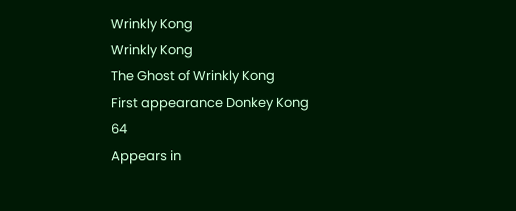Wrinkly Kong
Wrinkly Kong
The Ghost of Wrinkly Kong
First appearance Donkey Kong 64
Appears in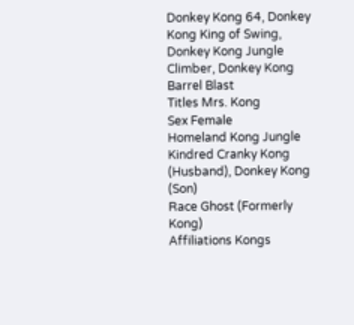Donkey Kong 64, Donkey Kong King of Swing, Donkey Kong Jungle Climber, Donkey Kong Barrel Blast
Titles Mrs. Kong
Sex Female
Homeland Kong Jungle
Kindred Cranky Kong (Husband), Donkey Kong (Son)
Race Ghost (Formerly Kong)
Affiliations Kongs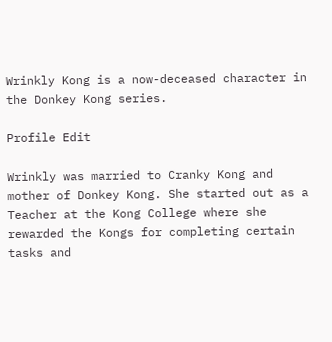Wrinkly Kong is a now-deceased character in the Donkey Kong series.

Profile Edit

Wrinkly was married to Cranky Kong and mother of Donkey Kong. She started out as a Teacher at the Kong College where she rewarded the Kongs for completing certain tasks and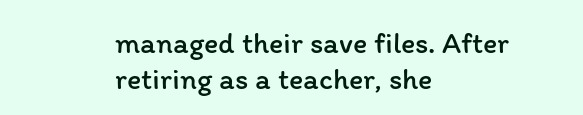managed their save files. After retiring as a teacher, she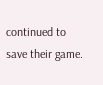continued to save their game.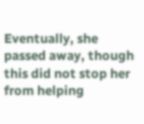Eventually, she passed away, though this did not stop her from helping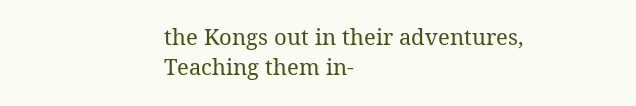the Kongs out in their adventures, Teaching them in-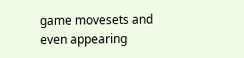game movesets and even appearing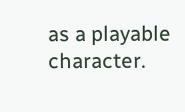as a playable character.